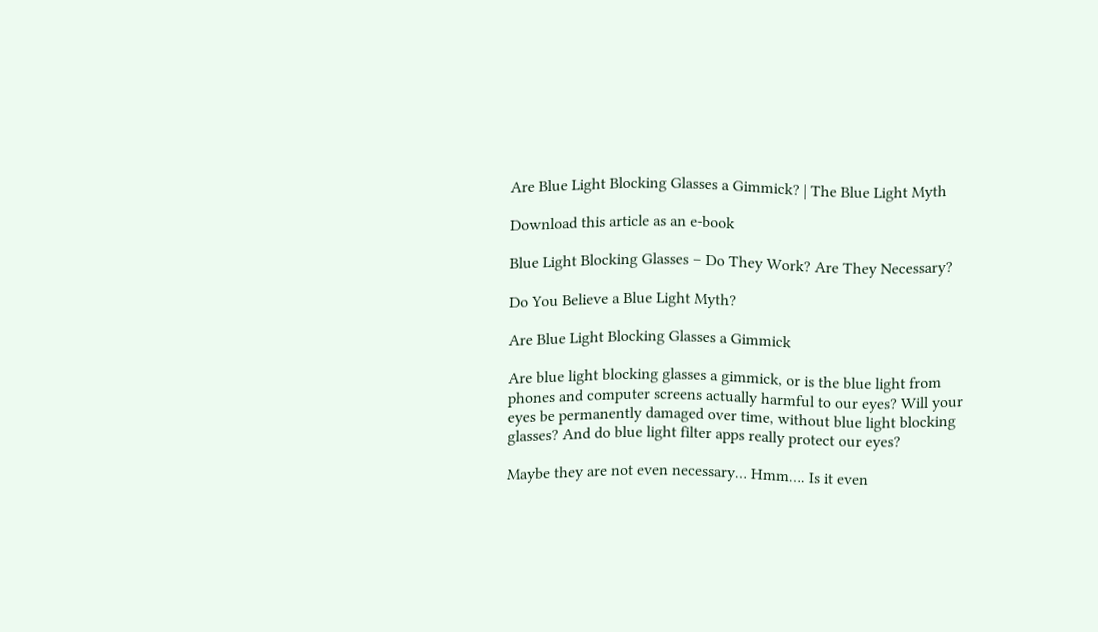Are Blue Light Blocking Glasses a Gimmick? | The Blue Light Myth

Download this article as an e-book

Blue Light Blocking Glasses – Do They Work? Are They Necessary?

Do You Believe a Blue Light Myth?

Are Blue Light Blocking Glasses a Gimmick

Are blue light blocking glasses a gimmick, or is the blue light from phones and computer screens actually harmful to our eyes? Will your eyes be permanently damaged over time, without blue light blocking glasses? And do blue light filter apps really protect our eyes?

Maybe they are not even necessary… Hmm…. Is it even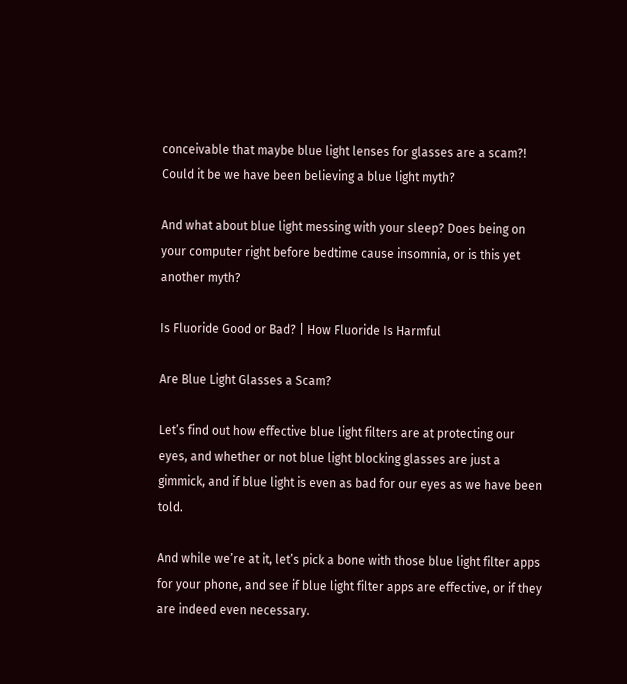conceivable that maybe blue light lenses for glasses are a scam?! Could it be we have been believing a blue light myth?

And what about blue light messing with your sleep? Does being on your computer right before bedtime cause insomnia, or is this yet another myth?

Is Fluoride Good or Bad? | How Fluoride Is Harmful

Are Blue Light Glasses a Scam?

Let’s find out how effective blue light filters are at protecting our eyes, and whether or not blue light blocking glasses are just a gimmick, and if blue light is even as bad for our eyes as we have been told.

And while we’re at it, let’s pick a bone with those blue light filter apps for your phone, and see if blue light filter apps are effective, or if they are indeed even necessary.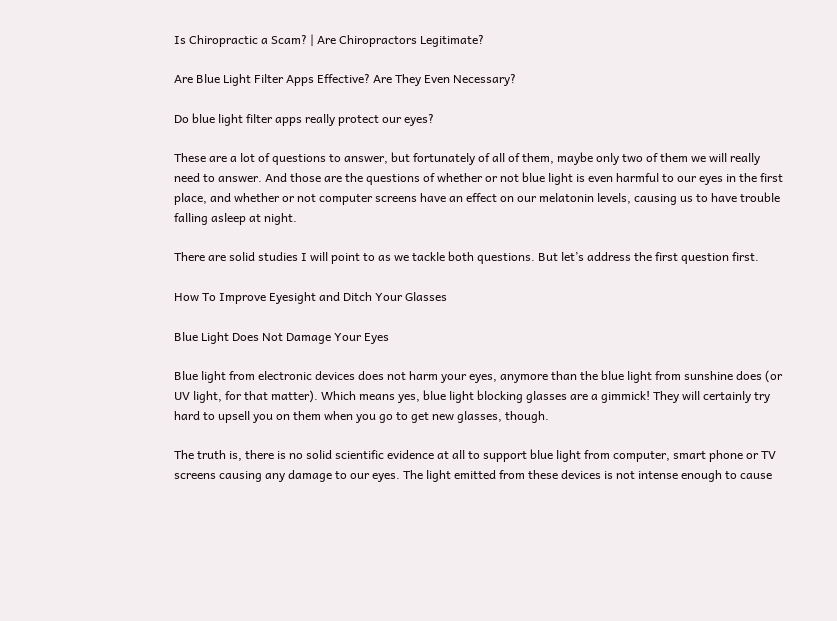Is Chiropractic a Scam? | Are Chiropractors Legitimate?

Are Blue Light Filter Apps Effective? Are They Even Necessary?

Do blue light filter apps really protect our eyes?

These are a lot of questions to answer, but fortunately of all of them, maybe only two of them we will really need to answer. And those are the questions of whether or not blue light is even harmful to our eyes in the first place, and whether or not computer screens have an effect on our melatonin levels, causing us to have trouble falling asleep at night.

There are solid studies I will point to as we tackle both questions. But let’s address the first question first.

How To Improve Eyesight and Ditch Your Glasses

Blue Light Does Not Damage Your Eyes

Blue light from electronic devices does not harm your eyes, anymore than the blue light from sunshine does (or UV light, for that matter). Which means yes, blue light blocking glasses are a gimmick! They will certainly try hard to upsell you on them when you go to get new glasses, though.

The truth is, there is no solid scientific evidence at all to support blue light from computer, smart phone or TV screens causing any damage to our eyes. The light emitted from these devices is not intense enough to cause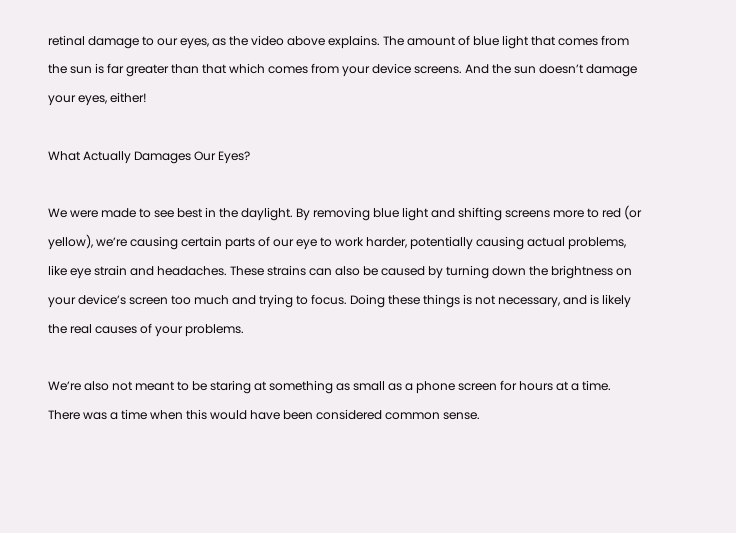retinal damage to our eyes, as the video above explains. The amount of blue light that comes from the sun is far greater than that which comes from your device screens. And the sun doesn’t damage your eyes, either!

What Actually Damages Our Eyes?

We were made to see best in the daylight. By removing blue light and shifting screens more to red (or yellow), we’re causing certain parts of our eye to work harder, potentially causing actual problems, like eye strain and headaches. These strains can also be caused by turning down the brightness on your device’s screen too much and trying to focus. Doing these things is not necessary, and is likely the real causes of your problems.

We’re also not meant to be staring at something as small as a phone screen for hours at a time. There was a time when this would have been considered common sense.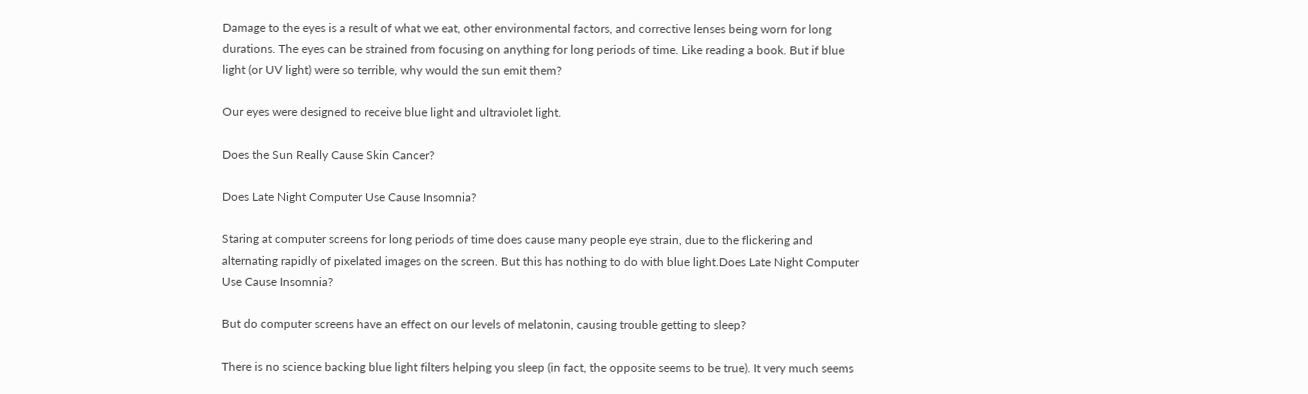Damage to the eyes is a result of what we eat, other environmental factors, and corrective lenses being worn for long durations. The eyes can be strained from focusing on anything for long periods of time. Like reading a book. But if blue light (or UV light) were so terrible, why would the sun emit them?

Our eyes were designed to receive blue light and ultraviolet light.

Does the Sun Really Cause Skin Cancer?

Does Late Night Computer Use Cause Insomnia?

Staring at computer screens for long periods of time does cause many people eye strain, due to the flickering and alternating rapidly of pixelated images on the screen. But this has nothing to do with blue light.Does Late Night Computer Use Cause Insomnia?

But do computer screens have an effect on our levels of melatonin, causing trouble getting to sleep?

There is no science backing blue light filters helping you sleep (in fact, the opposite seems to be true). It very much seems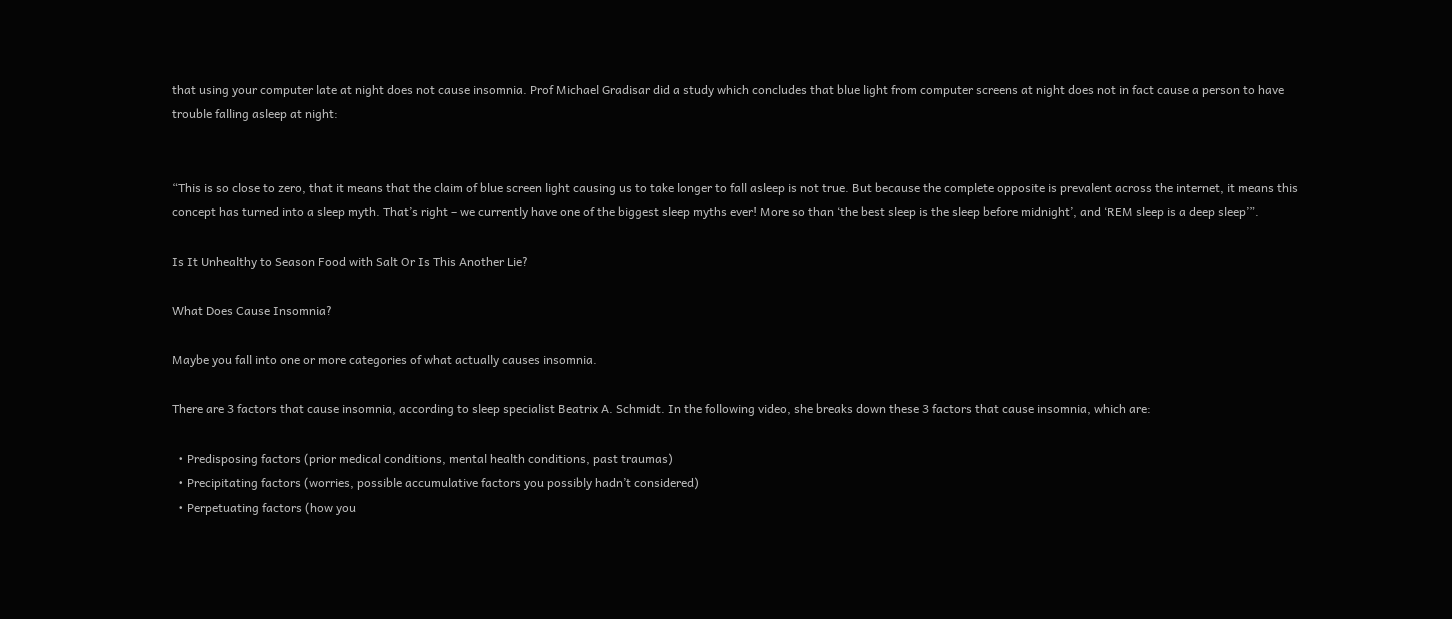that using your computer late at night does not cause insomnia. Prof Michael Gradisar did a study which concludes that blue light from computer screens at night does not in fact cause a person to have trouble falling asleep at night:


“This is so close to zero, that it means that the claim of blue screen light causing us to take longer to fall asleep is not true. But because the complete opposite is prevalent across the internet, it means this concept has turned into a sleep myth. That’s right – we currently have one of the biggest sleep myths ever! More so than ‘the best sleep is the sleep before midnight’, and ‘REM sleep is a deep sleep’”.

Is It Unhealthy to Season Food with Salt Or Is This Another Lie?

What Does Cause Insomnia?

Maybe you fall into one or more categories of what actually causes insomnia.

There are 3 factors that cause insomnia, according to sleep specialist Beatrix A. Schmidt. In the following video, she breaks down these 3 factors that cause insomnia, which are:

  • Predisposing factors (prior medical conditions, mental health conditions, past traumas)
  • Precipitating factors (worries, possible accumulative factors you possibly hadn’t considered)
  • Perpetuating factors (how you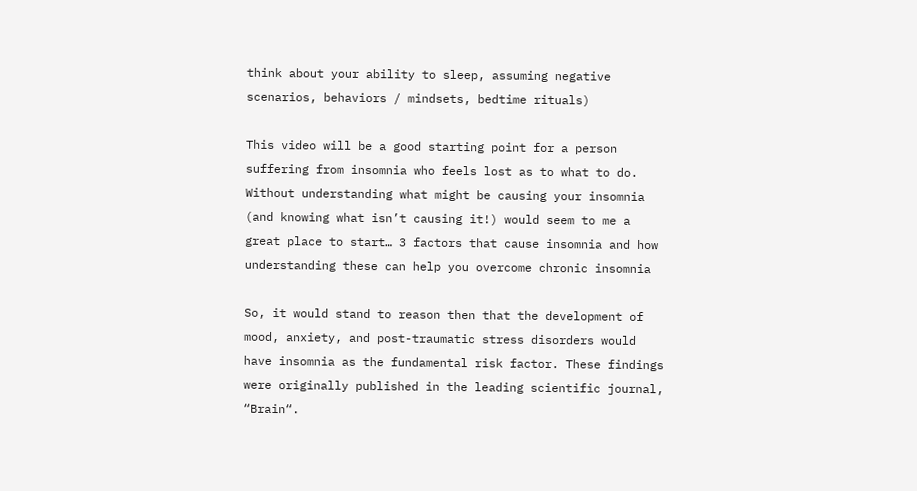think about your ability to sleep, assuming negative scenarios, behaviors / mindsets, bedtime rituals)

This video will be a good starting point for a person suffering from insomnia who feels lost as to what to do. Without understanding what might be causing your insomnia (and knowing what isn’t causing it!) would seem to me a great place to start… 3 factors that cause insomnia and how understanding these can help you overcome chronic insomnia

So, it would stand to reason then that the development of mood, anxiety, and post-traumatic stress disorders would have insomnia as the fundamental risk factor. These findings were originally published in the leading scientific journal, “Brain“.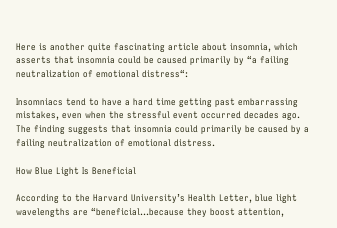Here is another quite fascinating article about insomnia, which asserts that insomnia could be caused primarily by “a failing neutralization of emotional distress“:

Insomniacs tend to have a hard time getting past embarrassing mistakes, even when the stressful event occurred decades ago. The finding suggests that insomnia could primarily be caused by a failing neutralization of emotional distress.

How Blue Light Is Beneficial

According to the Harvard University’s Health Letter, blue light wavelengths are “beneficial…because they boost attention,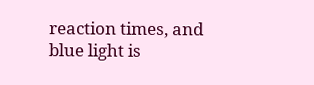reaction times, and blue light is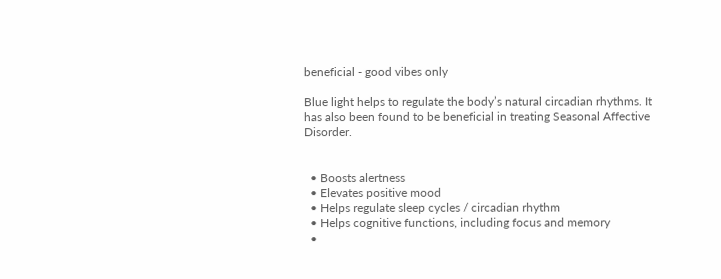beneficial - good vibes only

Blue light helps to regulate the body’s natural circadian rhythms. It has also been found to be beneficial in treating Seasonal Affective Disorder.


  • Boosts alertness
  • Elevates positive mood
  • Helps regulate sleep cycles / circadian rhythm
  • Helps cognitive functions, including focus and memory
  •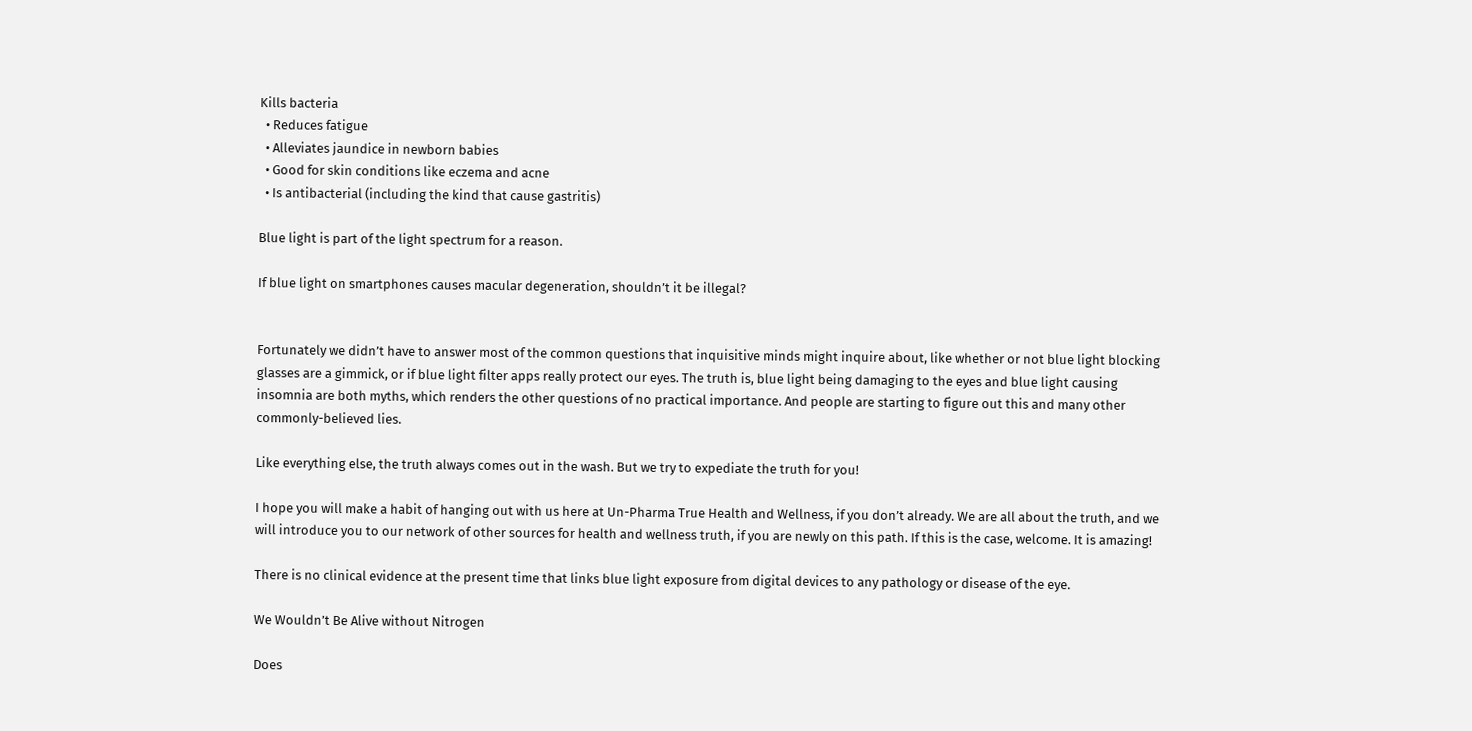Kills bacteria
  • Reduces fatigue
  • Alleviates jaundice in newborn babies
  • Good for skin conditions like eczema and acne
  • Is antibacterial (including the kind that cause gastritis)

Blue light is part of the light spectrum for a reason.

If blue light on smartphones causes macular degeneration, shouldn’t it be illegal?


Fortunately we didn’t have to answer most of the common questions that inquisitive minds might inquire about, like whether or not blue light blocking glasses are a gimmick, or if blue light filter apps really protect our eyes. The truth is, blue light being damaging to the eyes and blue light causing insomnia are both myths, which renders the other questions of no practical importance. And people are starting to figure out this and many other commonly-believed lies.

Like everything else, the truth always comes out in the wash. But we try to expediate the truth for you!

I hope you will make a habit of hanging out with us here at Un-Pharma True Health and Wellness, if you don’t already. We are all about the truth, and we will introduce you to our network of other sources for health and wellness truth, if you are newly on this path. If this is the case, welcome. It is amazing!

There is no clinical evidence at the present time that links blue light exposure from digital devices to any pathology or disease of the eye.

We Wouldn’t Be Alive without Nitrogen

Does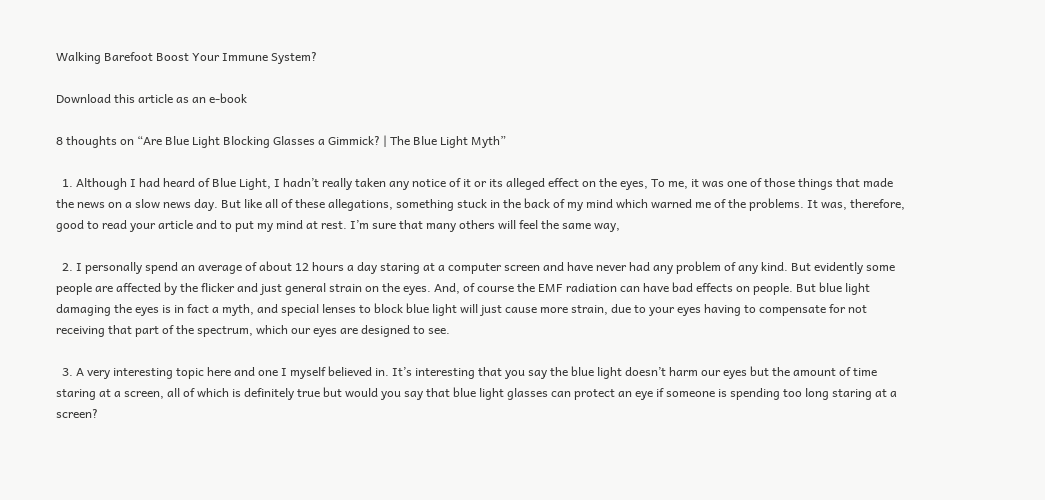Walking Barefoot Boost Your Immune System?

Download this article as an e-book

8 thoughts on “Are Blue Light Blocking Glasses a Gimmick? | The Blue Light Myth”

  1. Although I had heard of Blue Light, I hadn’t really taken any notice of it or its alleged effect on the eyes, To me, it was one of those things that made the news on a slow news day. But like all of these allegations, something stuck in the back of my mind which warned me of the problems. It was, therefore, good to read your article and to put my mind at rest. I’m sure that many others will feel the same way,

  2. I personally spend an average of about 12 hours a day staring at a computer screen and have never had any problem of any kind. But evidently some people are affected by the flicker and just general strain on the eyes. And, of course the EMF radiation can have bad effects on people. But blue light damaging the eyes is in fact a myth, and special lenses to block blue light will just cause more strain, due to your eyes having to compensate for not receiving that part of the spectrum, which our eyes are designed to see.

  3. A very interesting topic here and one I myself believed in. It’s interesting that you say the blue light doesn’t harm our eyes but the amount of time staring at a screen, all of which is definitely true but would you say that blue light glasses can protect an eye if someone is spending too long staring at a screen?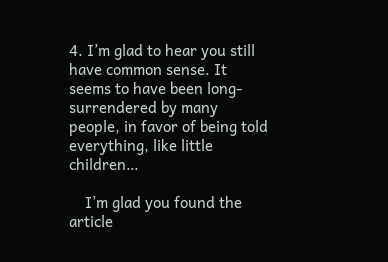4. I’m glad to hear you still have common sense. It seems to have been long-surrendered by many people, in favor of being told everything, like little children…

    I’m glad you found the article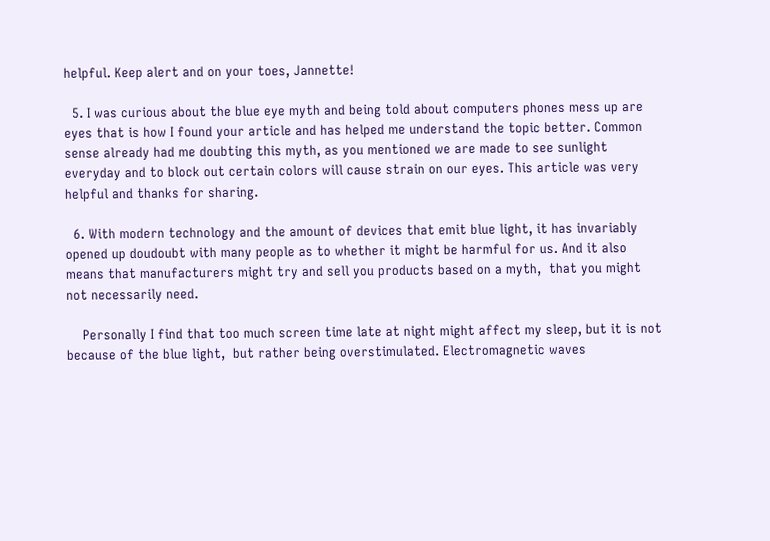helpful. Keep alert and on your toes, Jannette!

  5. I was curious about the blue eye myth and being told about computers phones mess up are eyes that is how I found your article and has helped me understand the topic better. Common sense already had me doubting this myth, as you mentioned we are made to see sunlight everyday and to block out certain colors will cause strain on our eyes. This article was very helpful and thanks for sharing.

  6. With modern technology and the amount of devices that emit blue light, it has invariably opened up doudoubt with many people as to whether it might be harmful for us. And it also means that manufacturers might try and sell you products based on a myth,  that you might not necessarily need.

    Personally I find that too much screen time late at night might affect my sleep, but it is not because of the blue light,  but rather being overstimulated. Electromagnetic waves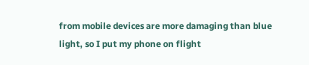from mobile devices are more damaging than blue light, so I put my phone on flight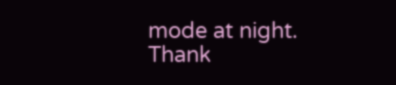mode at night.  Thank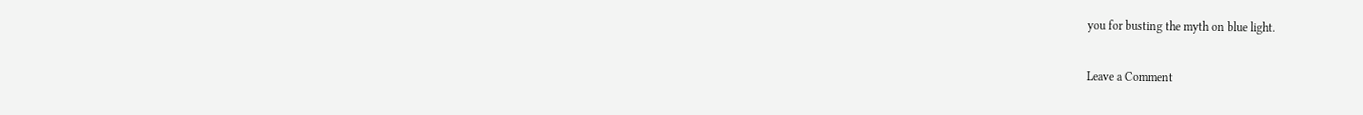you for busting the myth on blue light.

Leave a Comment